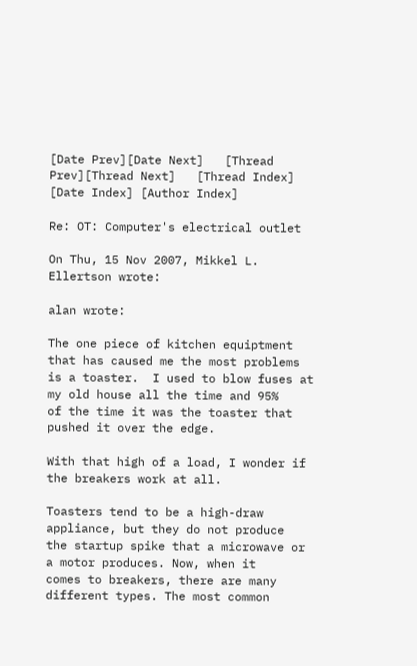[Date Prev][Date Next]   [Thread Prev][Thread Next]   [Thread Index] [Date Index] [Author Index]

Re: OT: Computer's electrical outlet

On Thu, 15 Nov 2007, Mikkel L. Ellertson wrote:

alan wrote:

The one piece of kitchen equiptment that has caused me the most problems
is a toaster.  I used to blow fuses at my old house all the time and 95%
of the time it was the toaster that pushed it over the edge.

With that high of a load, I wonder if the breakers work at all.

Toasters tend to be a high-draw appliance, but they do not produce
the startup spike that a microwave or a motor produces. Now, when it
comes to breakers, there are many different types. The most common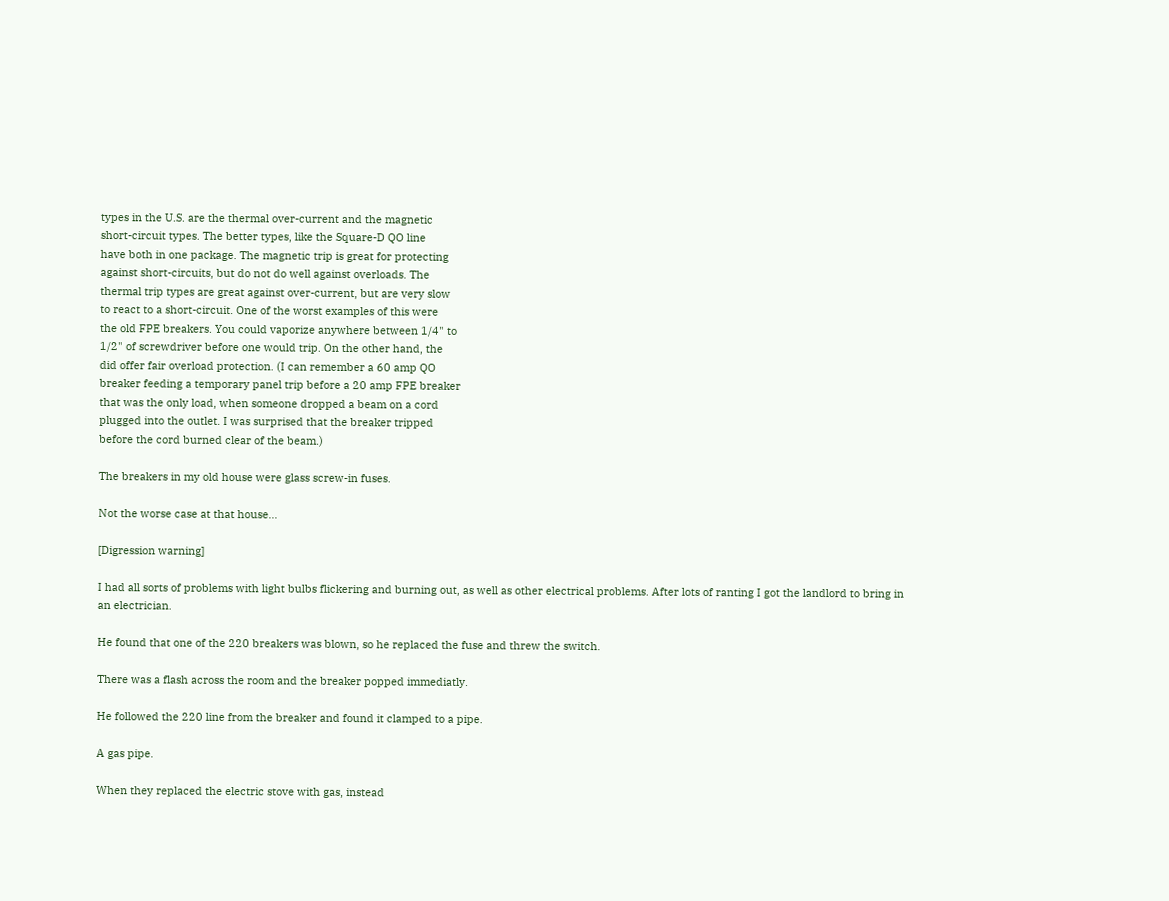types in the U.S. are the thermal over-current and the magnetic
short-circuit types. The better types, like the Square-D QO line
have both in one package. The magnetic trip is great for protecting
against short-circuits, but do not do well against overloads. The
thermal trip types are great against over-current, but are very slow
to react to a short-circuit. One of the worst examples of this were
the old FPE breakers. You could vaporize anywhere between 1/4" to
1/2" of screwdriver before one would trip. On the other hand, the
did offer fair overload protection. (I can remember a 60 amp QO
breaker feeding a temporary panel trip before a 20 amp FPE breaker
that was the only load, when someone dropped a beam on a cord
plugged into the outlet. I was surprised that the breaker tripped
before the cord burned clear of the beam.)

The breakers in my old house were glass screw-in fuses.

Not the worse case at that house...

[Digression warning]

I had all sorts of problems with light bulbs flickering and burning out, as well as other electrical problems. After lots of ranting I got the landlord to bring in an electrician.

He found that one of the 220 breakers was blown, so he replaced the fuse and threw the switch.

There was a flash across the room and the breaker popped immediatly.

He followed the 220 line from the breaker and found it clamped to a pipe.

A gas pipe.

When they replaced the electric stove with gas, instead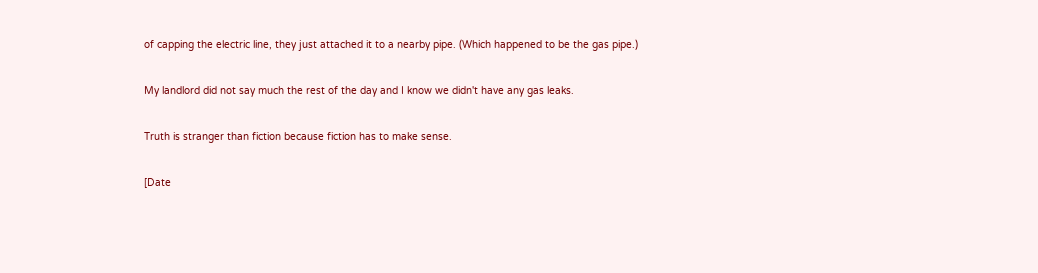of capping the electric line, they just attached it to a nearby pipe. (Which happened to be the gas pipe.)

My landlord did not say much the rest of the day and I know we didn't have any gas leaks.

Truth is stranger than fiction because fiction has to make sense.

[Date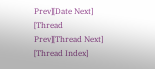Prev][Date Next]   [Thread Prev][Thread Next]   [Thread Index]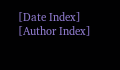[Date Index] [Author Index]